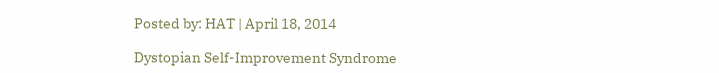Posted by: HAT | April 18, 2014

Dystopian Self-Improvement Syndrome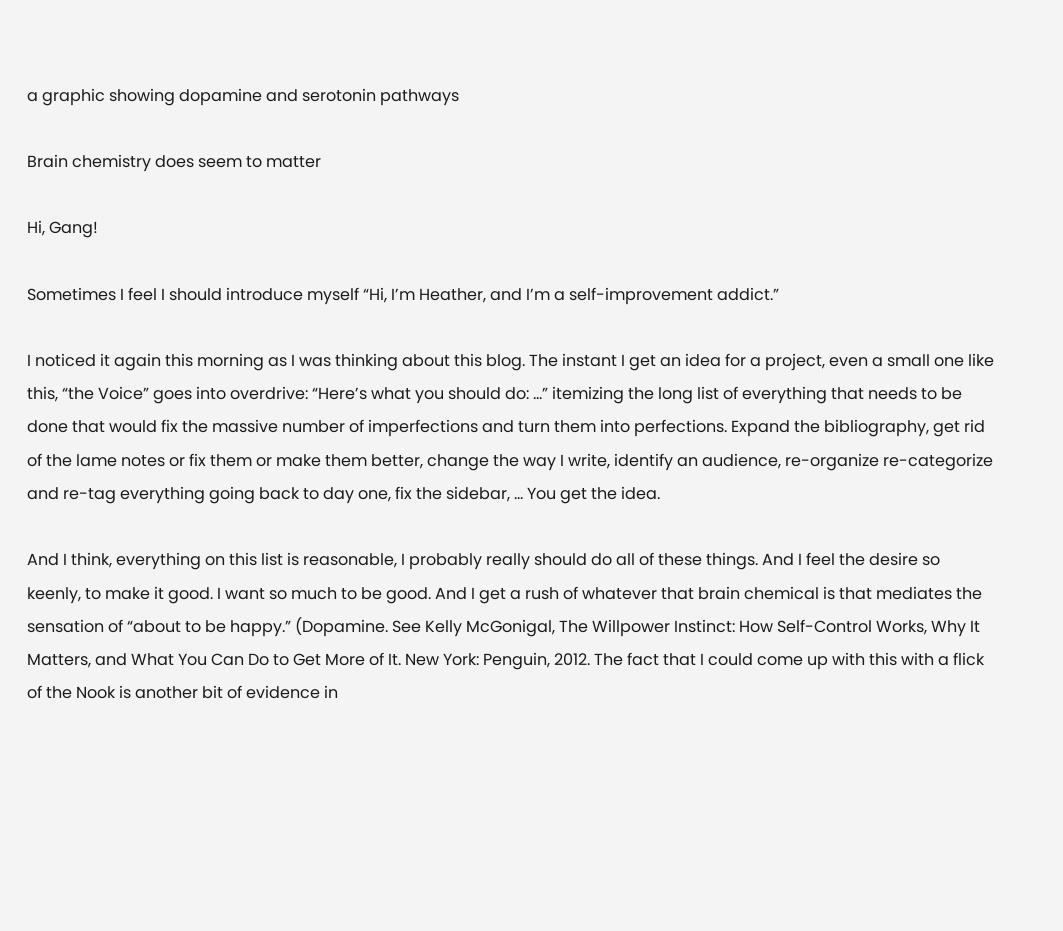a graphic showing dopamine and serotonin pathways

Brain chemistry does seem to matter

Hi, Gang!

Sometimes I feel I should introduce myself “Hi, I’m Heather, and I’m a self-improvement addict.”

I noticed it again this morning as I was thinking about this blog. The instant I get an idea for a project, even a small one like this, “the Voice” goes into overdrive: “Here’s what you should do: …” itemizing the long list of everything that needs to be done that would fix the massive number of imperfections and turn them into perfections. Expand the bibliography, get rid of the lame notes or fix them or make them better, change the way I write, identify an audience, re-organize re-categorize and re-tag everything going back to day one, fix the sidebar, … You get the idea.

And I think, everything on this list is reasonable, I probably really should do all of these things. And I feel the desire so keenly, to make it good. I want so much to be good. And I get a rush of whatever that brain chemical is that mediates the sensation of “about to be happy.” (Dopamine. See Kelly McGonigal, The Willpower Instinct: How Self-Control Works, Why It Matters, and What You Can Do to Get More of It. New York: Penguin, 2012. The fact that I could come up with this with a flick of the Nook is another bit of evidence in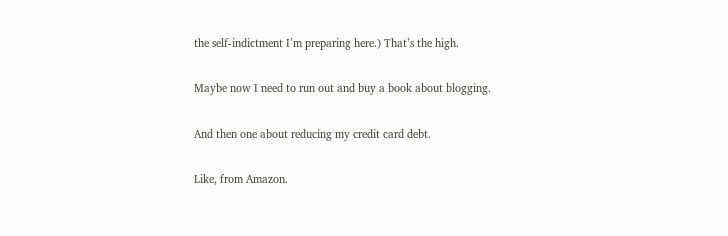the self-indictment I’m preparing here.) That’s the high.

Maybe now I need to run out and buy a book about blogging.

And then one about reducing my credit card debt.

Like, from Amazon.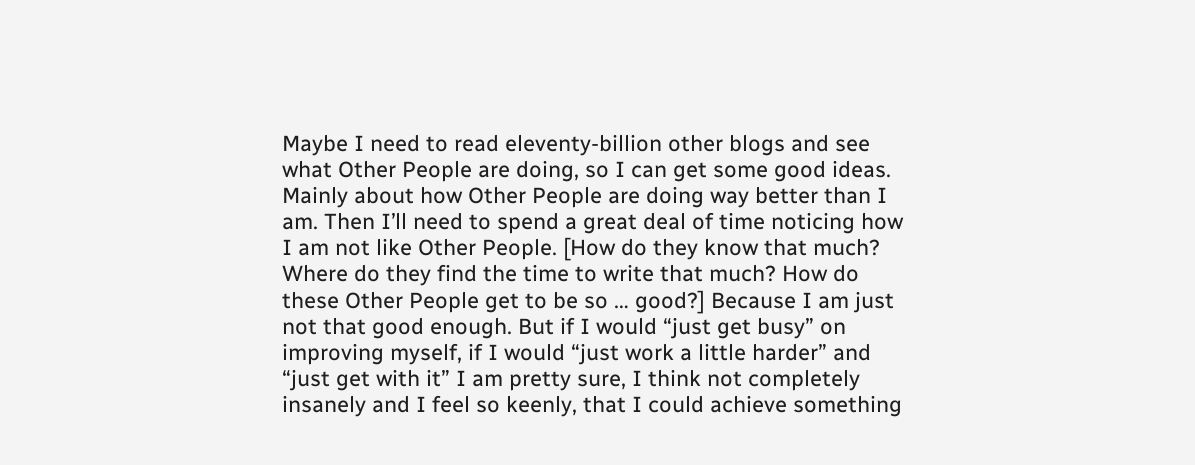Maybe I need to read eleventy-billion other blogs and see what Other People are doing, so I can get some good ideas. Mainly about how Other People are doing way better than I am. Then I’ll need to spend a great deal of time noticing how I am not like Other People. [How do they know that much? Where do they find the time to write that much? How do these Other People get to be so … good?] Because I am just not that good enough. But if I would “just get busy” on improving myself, if I would “just work a little harder” and “just get with it” I am pretty sure, I think not completely insanely and I feel so keenly, that I could achieve something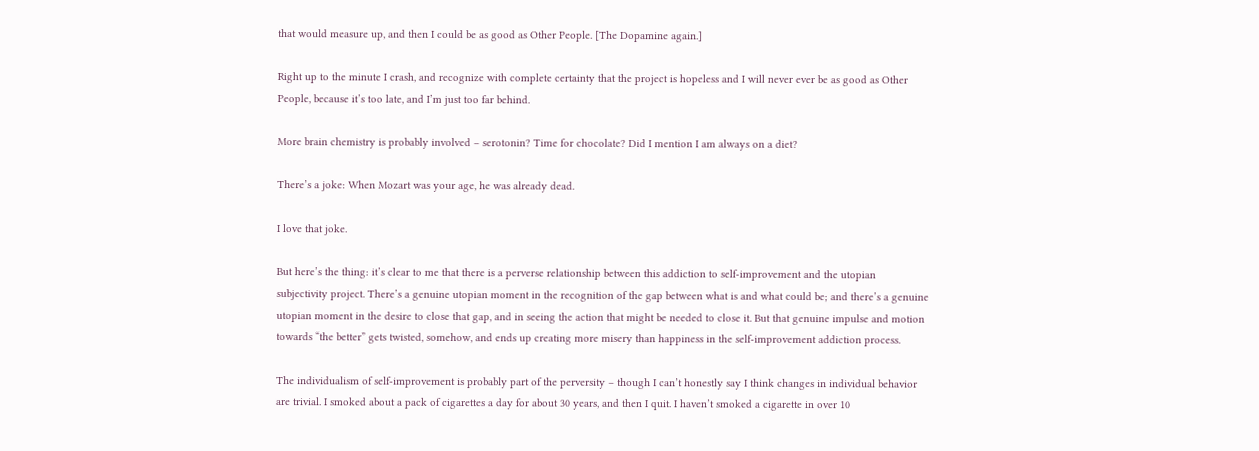that would measure up, and then I could be as good as Other People. [The Dopamine again.]

Right up to the minute I crash, and recognize with complete certainty that the project is hopeless and I will never ever be as good as Other People, because it’s too late, and I’m just too far behind.

More brain chemistry is probably involved – serotonin? Time for chocolate? Did I mention I am always on a diet?

There’s a joke: When Mozart was your age, he was already dead.

I love that joke.

But here’s the thing: it’s clear to me that there is a perverse relationship between this addiction to self-improvement and the utopian subjectivity project. There’s a genuine utopian moment in the recognition of the gap between what is and what could be; and there’s a genuine utopian moment in the desire to close that gap, and in seeing the action that might be needed to close it. But that genuine impulse and motion towards “the better” gets twisted, somehow, and ends up creating more misery than happiness in the self-improvement addiction process.

The individualism of self-improvement is probably part of the perversity – though I can’t honestly say I think changes in individual behavior are trivial. I smoked about a pack of cigarettes a day for about 30 years, and then I quit. I haven’t smoked a cigarette in over 10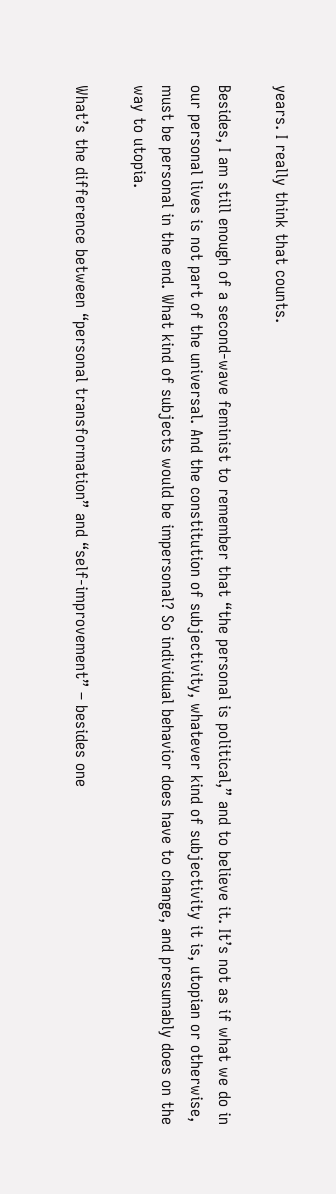years. I really think that counts.

Besides, I am still enough of a second-wave feminist to remember that “the personal is political,” and to believe it. It’s not as if what we do in our personal lives is not part of the universal. And the constitution of subjectivity, whatever kind of subjectivity it is, utopian or otherwise, must be personal in the end. What kind of subjects would be impersonal? So individual behavior does have to change, and presumably does on the way to utopia.

What’s the difference between “personal transformation” and “self-improvement” – besides one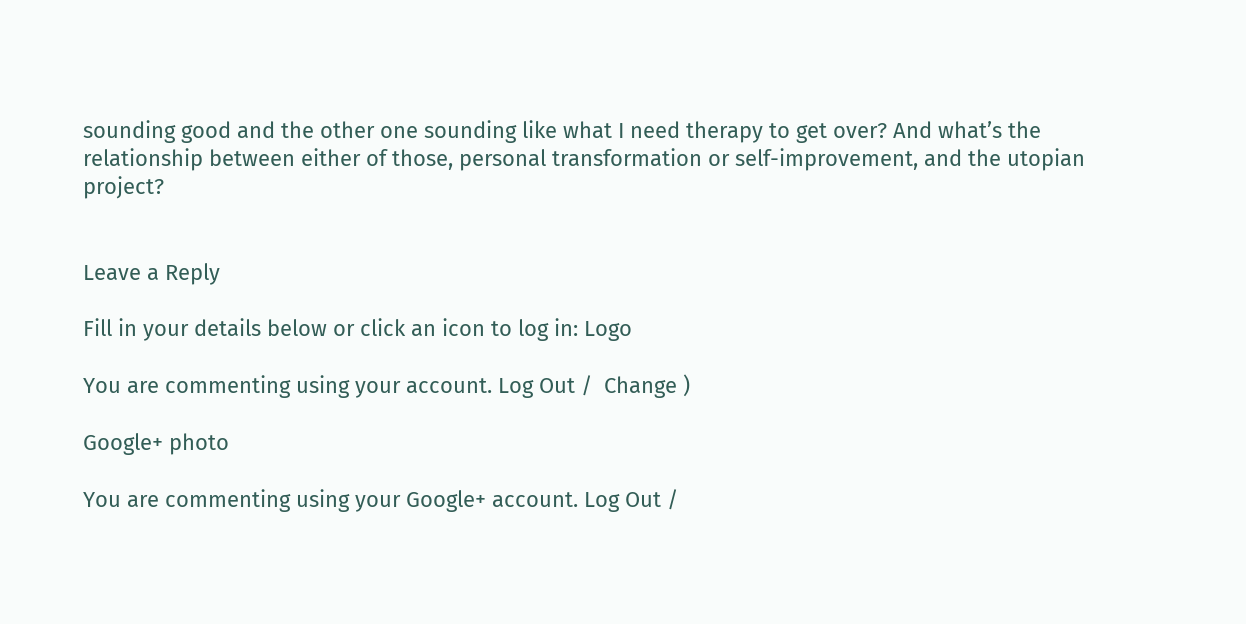sounding good and the other one sounding like what I need therapy to get over? And what’s the relationship between either of those, personal transformation or self-improvement, and the utopian project?


Leave a Reply

Fill in your details below or click an icon to log in: Logo

You are commenting using your account. Log Out /  Change )

Google+ photo

You are commenting using your Google+ account. Log Out /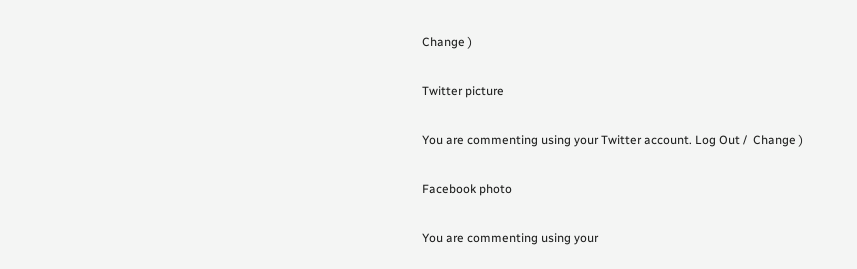Change )

Twitter picture

You are commenting using your Twitter account. Log Out /  Change )

Facebook photo

You are commenting using your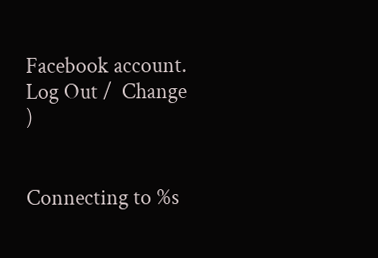Facebook account. Log Out /  Change )


Connecting to %s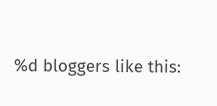%d bloggers like this: